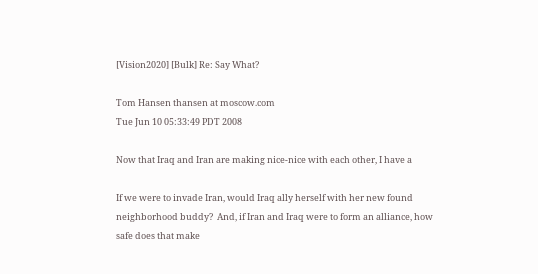[Vision2020] [Bulk] Re: Say What?

Tom Hansen thansen at moscow.com
Tue Jun 10 05:33:49 PDT 2008

Now that Iraq and Iran are making nice-nice with each other, I have a

If we were to invade Iran, would Iraq ally herself with her new found
neighborhood buddy?  And, if Iran and Iraq were to form an alliance, how
safe does that make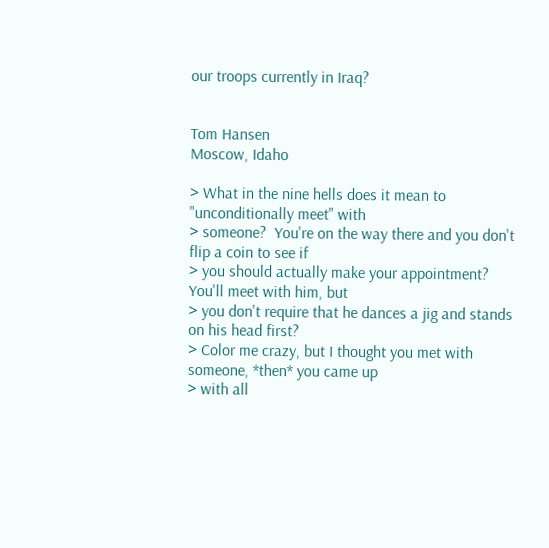our troops currently in Iraq?


Tom Hansen
Moscow, Idaho

> What in the nine hells does it mean to "unconditionally meet" with
> someone?  You're on the way there and you don't flip a coin to see if
> you should actually make your appointment?  You'll meet with him, but
> you don't require that he dances a jig and stands on his head first?
> Color me crazy, but I thought you met with someone, *then* you came up
> with all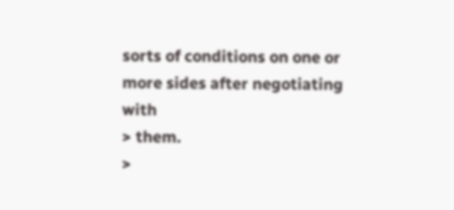sorts of conditions on one or more sides after negotiating with
> them.
>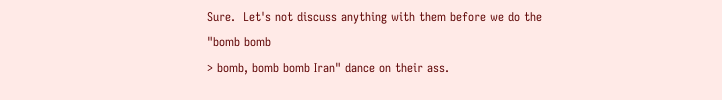Sure.  Let's not discuss anything with them before we do the "bomb bomb
> bomb, bomb bomb Iran" dance on their ass.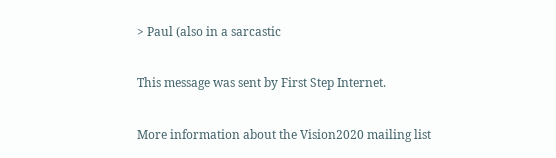> Paul (also in a sarcastic

This message was sent by First Step Internet.

More information about the Vision2020 mailing list